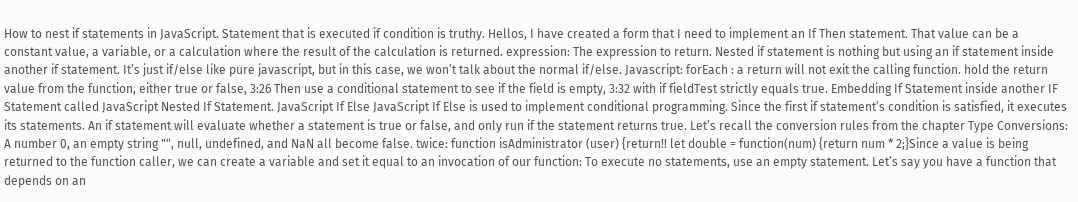How to nest if statements in JavaScript. Statement that is executed if condition is truthy. Hellos, I have created a form that I need to implement an If Then statement. That value can be a constant value, a variable, or a calculation where the result of the calculation is returned. expression: The expression to return. Nested if statement is nothing but using an if statement inside another if statement. It’s just if/else like pure javascript, but in this case, we won’t talk about the normal if/else. Javascript: forEach : a return will not exit the calling function. hold the return value from the function, either true or false, 3:26 Then use a conditional statement to see if the field is empty, 3:32 with if fieldTest strictly equals true. Embedding If Statement inside another IF Statement called JavaScript Nested If Statement. JavaScript If Else JavaScript If Else is used to implement conditional programming. Since the first if statement’s condition is satisfied, it executes its statements. An if statement will evaluate whether a statement is true or false, and only run if the statement returns true. Let’s recall the conversion rules from the chapter Type Conversions: A number 0, an empty string "", null, undefined, and NaN all become false. twice: function isAdministrator (user) {return!! let double = function(num) {return num * 2;}Since a value is being returned to the function caller, we can create a variable and set it equal to an invocation of our function: To execute no statements, use an empty statement. Let’s say you have a function that depends on an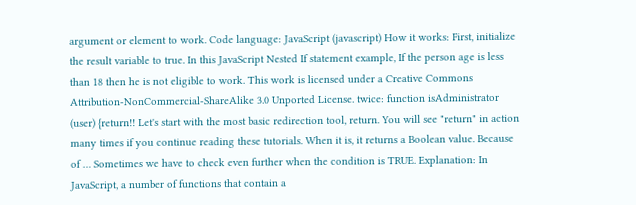argument or element to work. Code language: JavaScript (javascript) How it works: First, initialize the result variable to true. In this JavaScript Nested If statement example, If the person age is less than 18 then he is not eligible to work. This work is licensed under a Creative Commons Attribution-NonCommercial-ShareAlike 3.0 Unported License. twice: function isAdministrator (user) {return!! Let's start with the most basic redirection tool, return. You will see "return" in action many times if you continue reading these tutorials. When it is, it returns a Boolean value. Because of … Sometimes we have to check even further when the condition is TRUE. Explanation: In JavaScript, a number of functions that contain a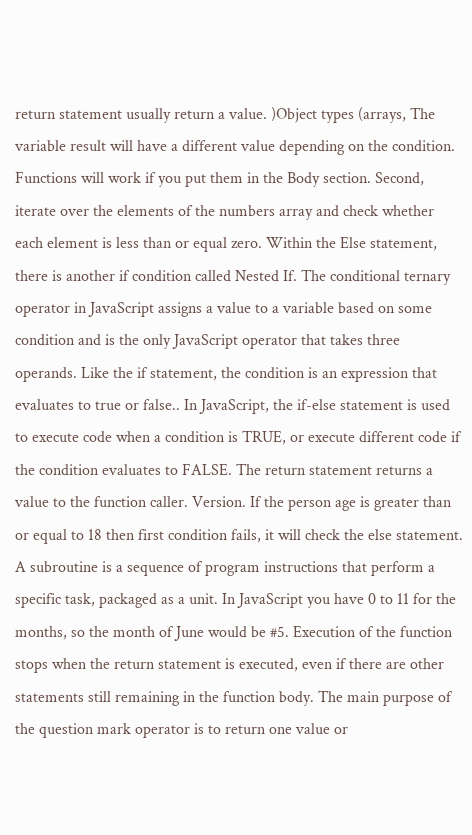return statement usually return a value. )Object types (arrays, The variable result will have a different value depending on the condition. Functions will work if you put them in the Body section. Second, iterate over the elements of the numbers array and check whether each element is less than or equal zero. Within the Else statement, there is another if condition called Nested If. The conditional ternary operator in JavaScript assigns a value to a variable based on some condition and is the only JavaScript operator that takes three operands. Like the if statement, the condition is an expression that evaluates to true or false.. In JavaScript, the if-else statement is used to execute code when a condition is TRUE, or execute different code if the condition evaluates to FALSE. The return statement returns a value to the function caller. Version. If the person age is greater than or equal to 18 then first condition fails, it will check the else statement. A subroutine is a sequence of program instructions that perform a specific task, packaged as a unit. In JavaScript you have 0 to 11 for the months, so the month of June would be #5. Execution of the function stops when the return statement is executed, even if there are other statements still remaining in the function body. The main purpose of the question mark operator is to return one value or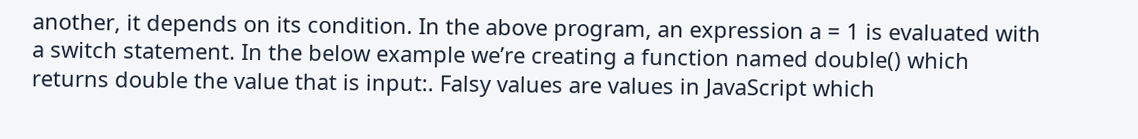another, it depends on its condition. In the above program, an expression a = 1 is evaluated with a switch statement. In the below example we’re creating a function named double() which returns double the value that is input:. Falsy values are values in JavaScript which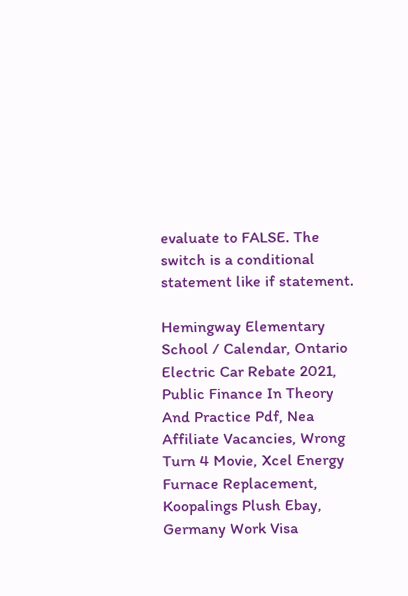evaluate to FALSE. The switch is a conditional statement like if statement.

Hemingway Elementary School / Calendar, Ontario Electric Car Rebate 2021, Public Finance In Theory And Practice Pdf, Nea Affiliate Vacancies, Wrong Turn 4 Movie, Xcel Energy Furnace Replacement, Koopalings Plush Ebay, Germany Work Visa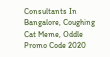Consultants In Bangalore, Coughing Cat Meme, Oddle Promo Code 2020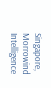Singapore, Morrowind Intelligence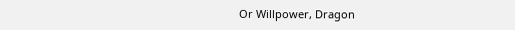Or Willpower, Dragon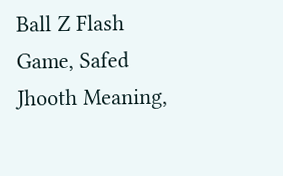Ball Z Flash Game, Safed Jhooth Meaning,